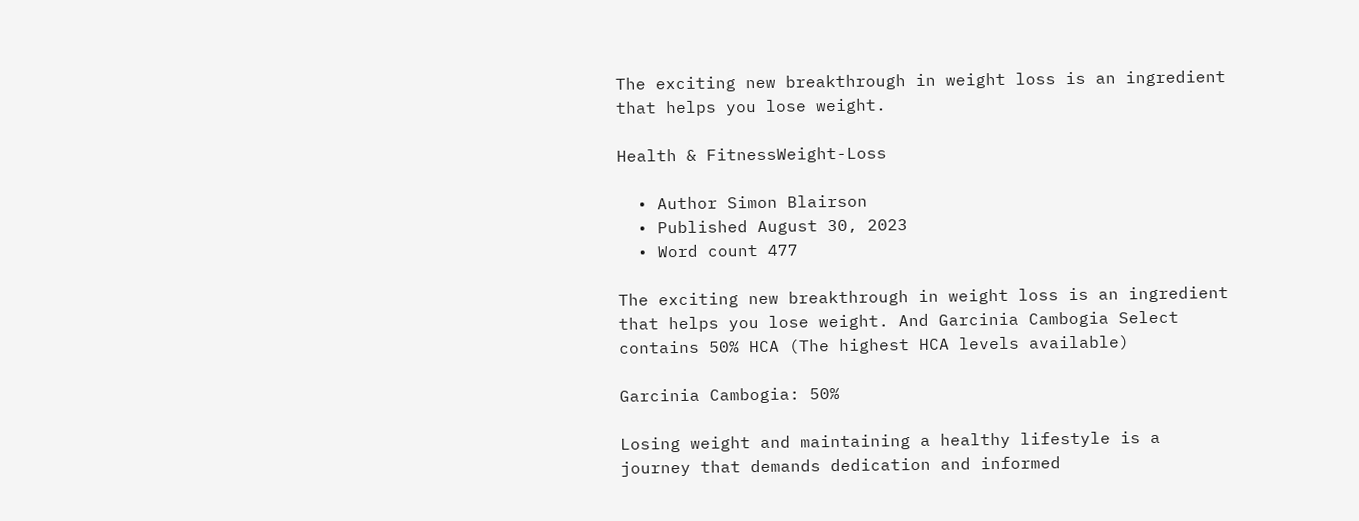The exciting new breakthrough in weight loss is an ingredient that helps you lose weight.

Health & FitnessWeight-Loss

  • Author Simon Blairson
  • Published August 30, 2023
  • Word count 477

The exciting new breakthrough in weight loss is an ingredient that helps you lose weight. And Garcinia Cambogia Select contains 50% HCA (The highest HCA levels available)

Garcinia Cambogia: 50%

Losing weight and maintaining a healthy lifestyle is a journey that demands dedication and informed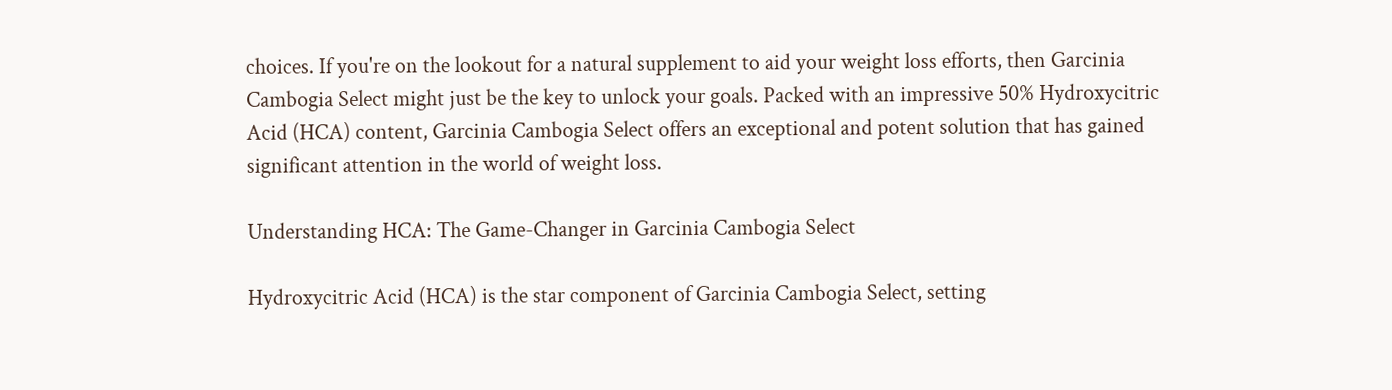choices. If you're on the lookout for a natural supplement to aid your weight loss efforts, then Garcinia Cambogia Select might just be the key to unlock your goals. Packed with an impressive 50% Hydroxycitric Acid (HCA) content, Garcinia Cambogia Select offers an exceptional and potent solution that has gained significant attention in the world of weight loss.

Understanding HCA: The Game-Changer in Garcinia Cambogia Select

Hydroxycitric Acid (HCA) is the star component of Garcinia Cambogia Select, setting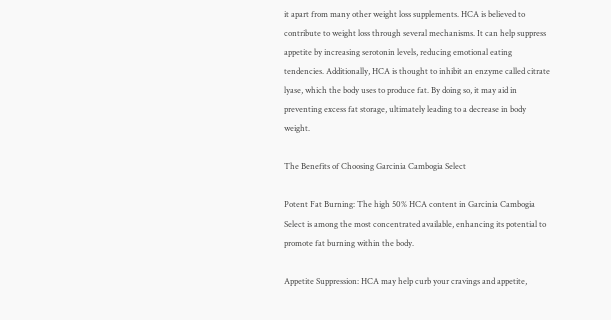it apart from many other weight loss supplements. HCA is believed to contribute to weight loss through several mechanisms. It can help suppress appetite by increasing serotonin levels, reducing emotional eating tendencies. Additionally, HCA is thought to inhibit an enzyme called citrate lyase, which the body uses to produce fat. By doing so, it may aid in preventing excess fat storage, ultimately leading to a decrease in body weight.

The Benefits of Choosing Garcinia Cambogia Select

Potent Fat Burning: The high 50% HCA content in Garcinia Cambogia Select is among the most concentrated available, enhancing its potential to promote fat burning within the body.

Appetite Suppression: HCA may help curb your cravings and appetite,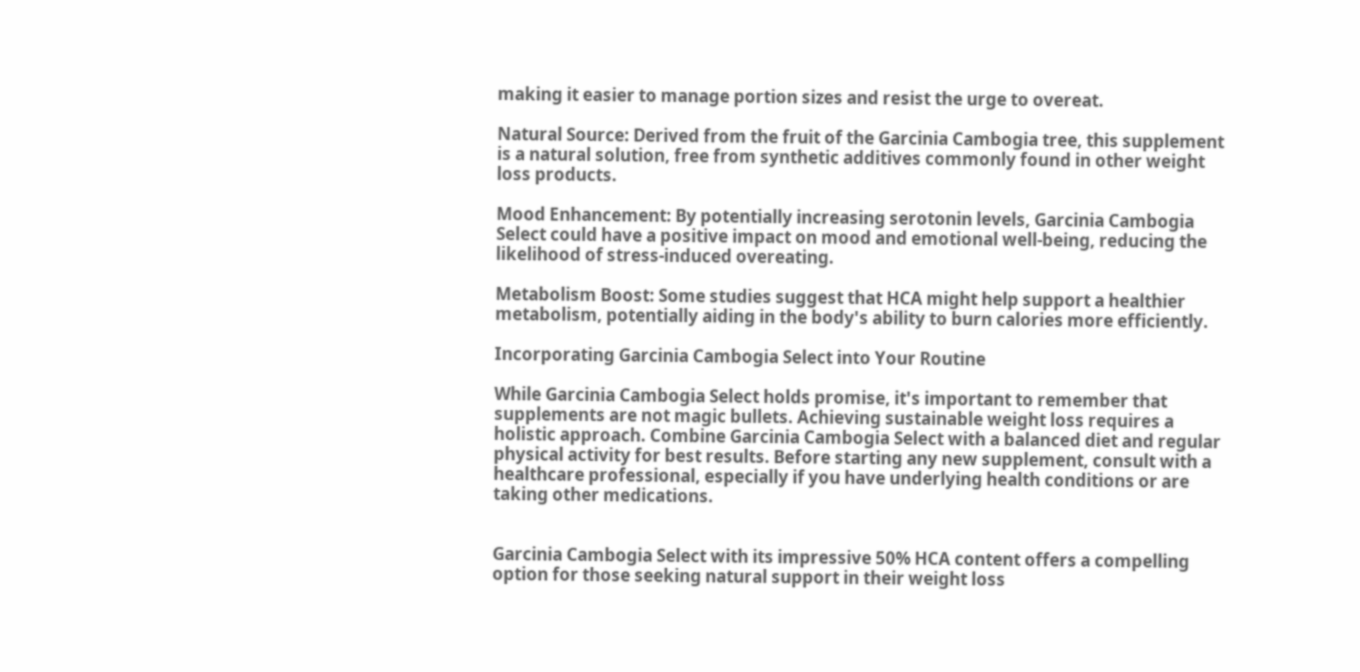making it easier to manage portion sizes and resist the urge to overeat.

Natural Source: Derived from the fruit of the Garcinia Cambogia tree, this supplement is a natural solution, free from synthetic additives commonly found in other weight loss products.

Mood Enhancement: By potentially increasing serotonin levels, Garcinia Cambogia Select could have a positive impact on mood and emotional well-being, reducing the likelihood of stress-induced overeating.

Metabolism Boost: Some studies suggest that HCA might help support a healthier metabolism, potentially aiding in the body's ability to burn calories more efficiently.

Incorporating Garcinia Cambogia Select into Your Routine

While Garcinia Cambogia Select holds promise, it's important to remember that supplements are not magic bullets. Achieving sustainable weight loss requires a holistic approach. Combine Garcinia Cambogia Select with a balanced diet and regular physical activity for best results. Before starting any new supplement, consult with a healthcare professional, especially if you have underlying health conditions or are taking other medications.


Garcinia Cambogia Select with its impressive 50% HCA content offers a compelling option for those seeking natural support in their weight loss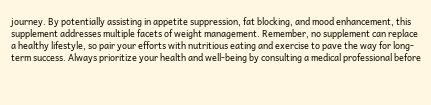journey. By potentially assisting in appetite suppression, fat blocking, and mood enhancement, this supplement addresses multiple facets of weight management. Remember, no supplement can replace a healthy lifestyle, so pair your efforts with nutritious eating and exercise to pave the way for long-term success. Always prioritize your health and well-being by consulting a medical professional before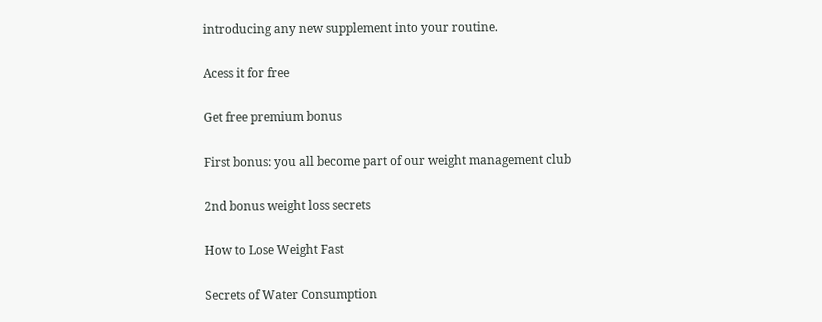introducing any new supplement into your routine.

Acess it for free

Get free premium bonus

First bonus: you all become part of our weight management club

2nd bonus weight loss secrets

How to Lose Weight Fast

Secrets of Water Consumption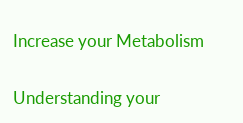Increase your Metabolism

Understanding your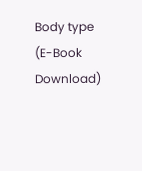Body type (E-Book Download)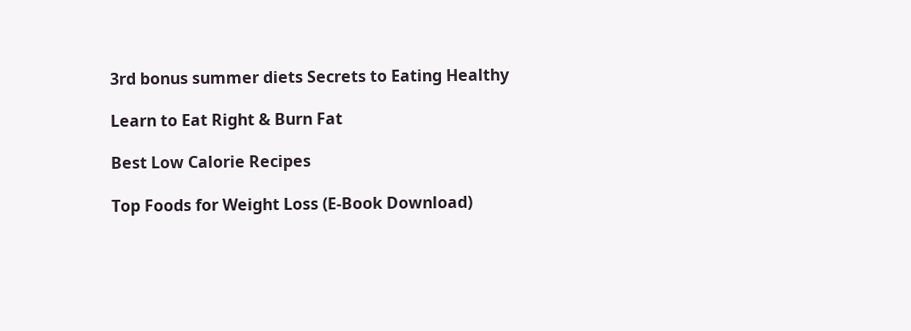3rd bonus summer diets Secrets to Eating Healthy

Learn to Eat Right & Burn Fat

Best Low Calorie Recipes

Top Foods for Weight Loss (E-Book Download)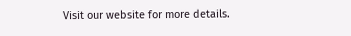Visit our website for more details.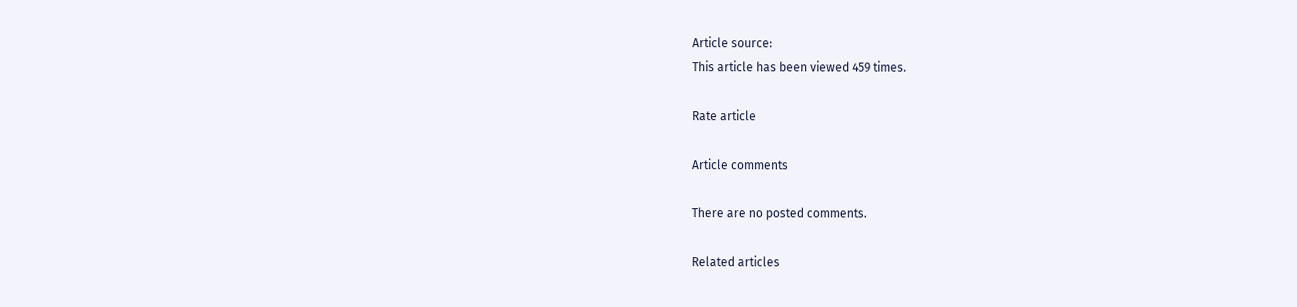Article source:
This article has been viewed 459 times.

Rate article

Article comments

There are no posted comments.

Related articles